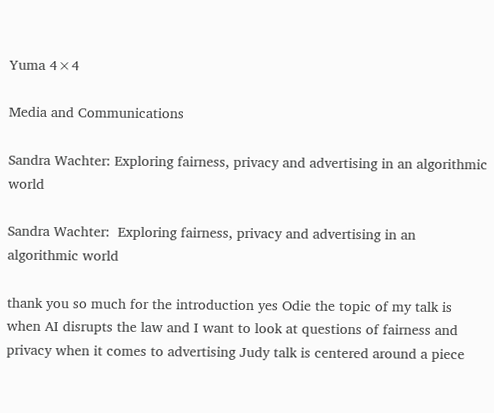Yuma 4×4

Media and Communications

Sandra Wachter: Exploring fairness, privacy and advertising in an algorithmic world

Sandra Wachter:  Exploring fairness, privacy and advertising in an algorithmic world

thank you so much for the introduction yes Odie the topic of my talk is when AI disrupts the law and I want to look at questions of fairness and privacy when it comes to advertising Judy talk is centered around a piece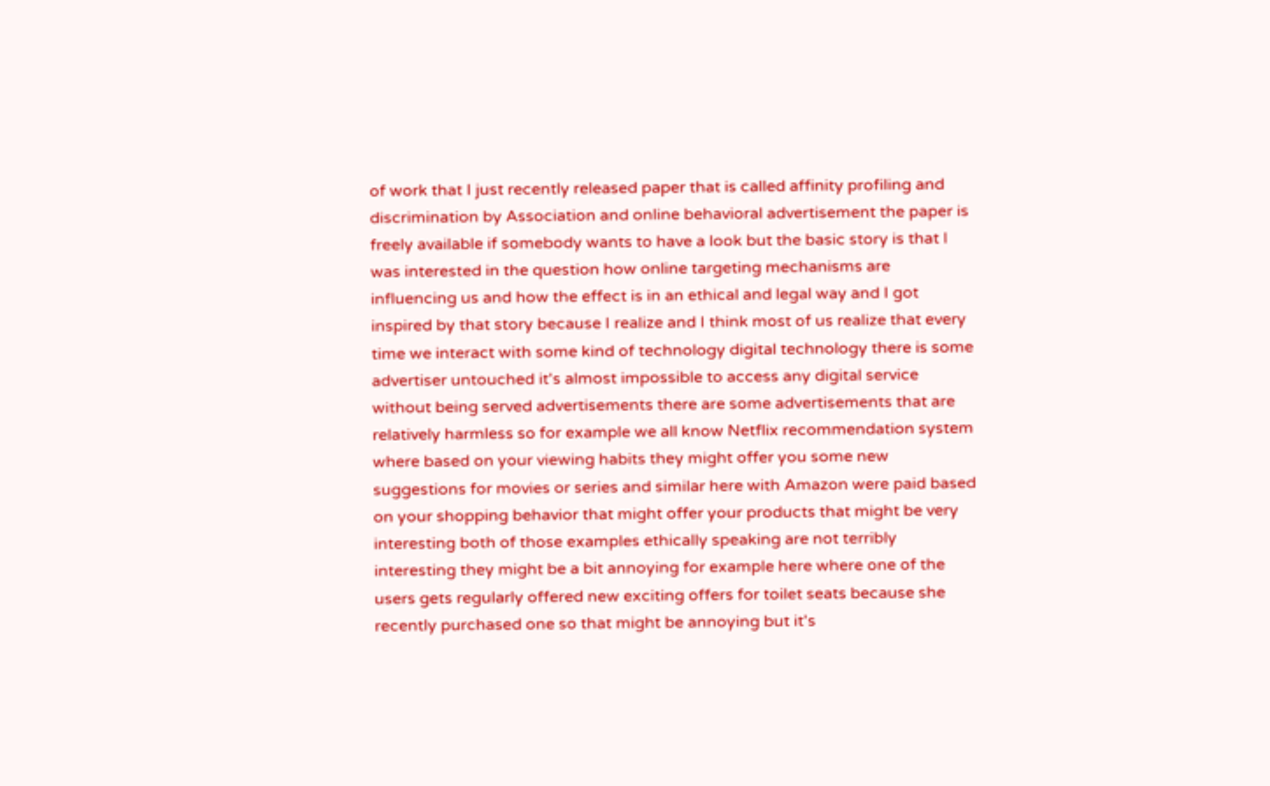of work that I just recently released paper that is called affinity profiling and discrimination by Association and online behavioral advertisement the paper is freely available if somebody wants to have a look but the basic story is that I was interested in the question how online targeting mechanisms are influencing us and how the effect is in an ethical and legal way and I got inspired by that story because I realize and I think most of us realize that every time we interact with some kind of technology digital technology there is some advertiser untouched it's almost impossible to access any digital service without being served advertisements there are some advertisements that are relatively harmless so for example we all know Netflix recommendation system where based on your viewing habits they might offer you some new suggestions for movies or series and similar here with Amazon were paid based on your shopping behavior that might offer your products that might be very interesting both of those examples ethically speaking are not terribly interesting they might be a bit annoying for example here where one of the users gets regularly offered new exciting offers for toilet seats because she recently purchased one so that might be annoying but it's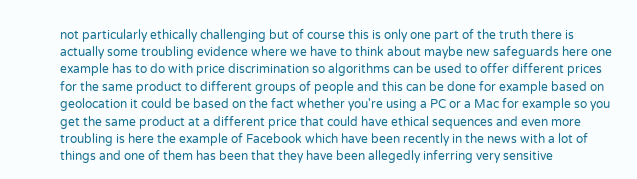not particularly ethically challenging but of course this is only one part of the truth there is actually some troubling evidence where we have to think about maybe new safeguards here one example has to do with price discrimination so algorithms can be used to offer different prices for the same product to different groups of people and this can be done for example based on geolocation it could be based on the fact whether you're using a PC or a Mac for example so you get the same product at a different price that could have ethical sequences and even more troubling is here the example of Facebook which have been recently in the news with a lot of things and one of them has been that they have been allegedly inferring very sensitive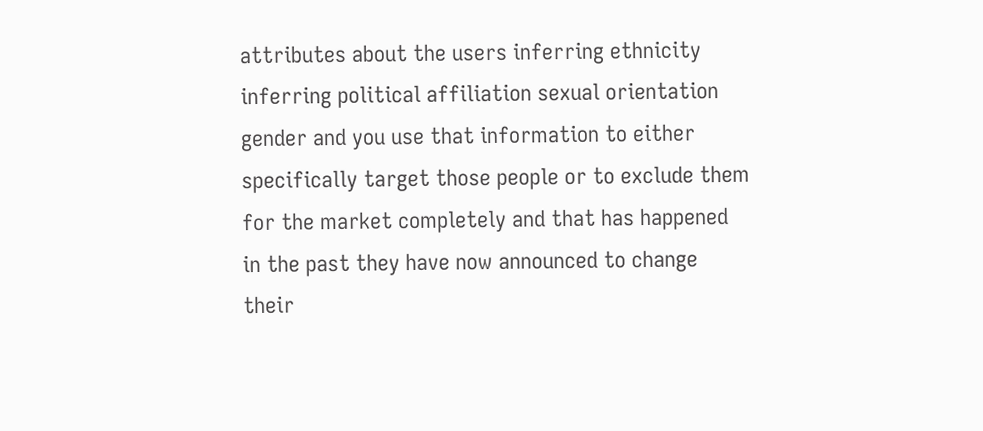attributes about the users inferring ethnicity inferring political affiliation sexual orientation gender and you use that information to either specifically target those people or to exclude them for the market completely and that has happened in the past they have now announced to change their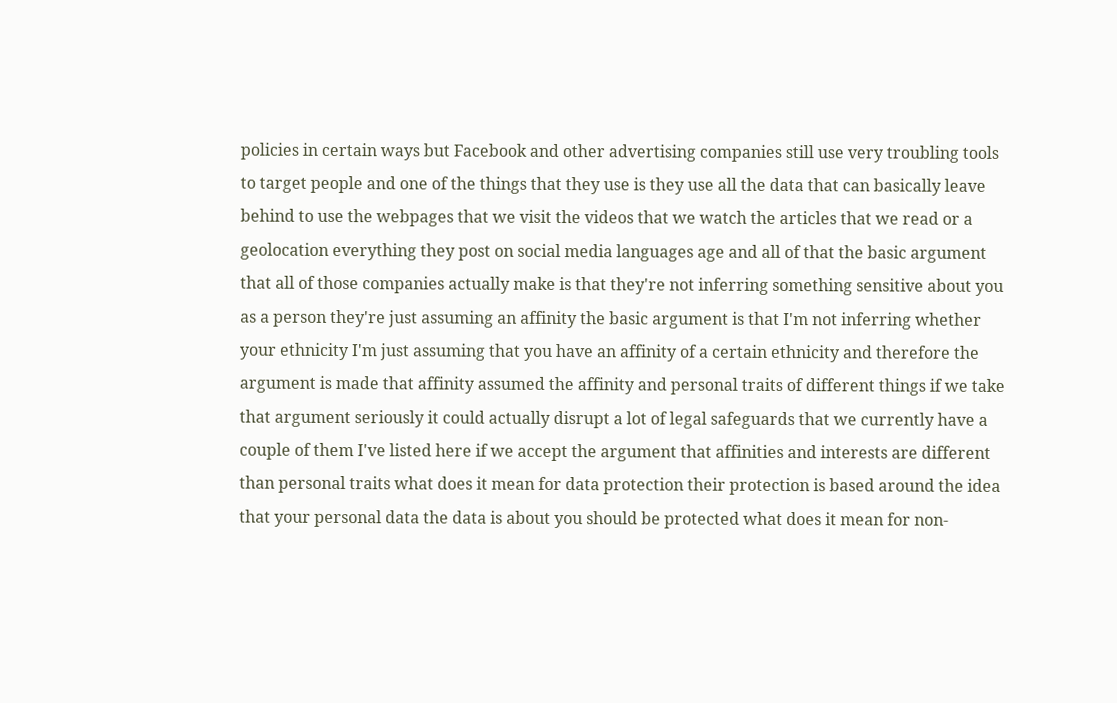policies in certain ways but Facebook and other advertising companies still use very troubling tools to target people and one of the things that they use is they use all the data that can basically leave behind to use the webpages that we visit the videos that we watch the articles that we read or a geolocation everything they post on social media languages age and all of that the basic argument that all of those companies actually make is that they're not inferring something sensitive about you as a person they're just assuming an affinity the basic argument is that I'm not inferring whether your ethnicity I'm just assuming that you have an affinity of a certain ethnicity and therefore the argument is made that affinity assumed the affinity and personal traits of different things if we take that argument seriously it could actually disrupt a lot of legal safeguards that we currently have a couple of them I've listed here if we accept the argument that affinities and interests are different than personal traits what does it mean for data protection their protection is based around the idea that your personal data the data is about you should be protected what does it mean for non-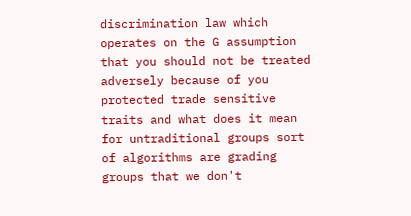discrimination law which operates on the G assumption that you should not be treated adversely because of you protected trade sensitive traits and what does it mean for untraditional groups sort of algorithms are grading groups that we don't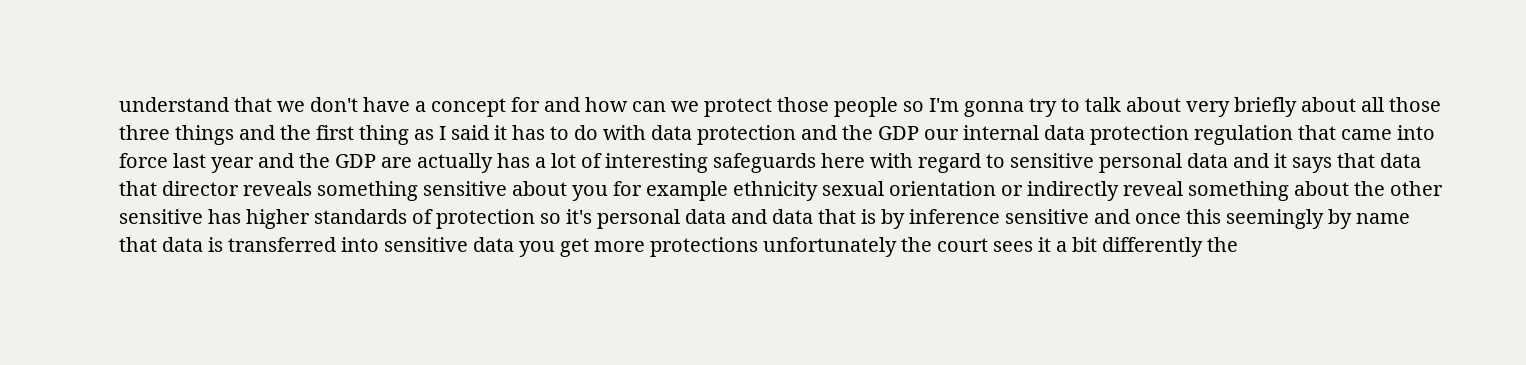understand that we don't have a concept for and how can we protect those people so I'm gonna try to talk about very briefly about all those three things and the first thing as I said it has to do with data protection and the GDP our internal data protection regulation that came into force last year and the GDP are actually has a lot of interesting safeguards here with regard to sensitive personal data and it says that data that director reveals something sensitive about you for example ethnicity sexual orientation or indirectly reveal something about the other sensitive has higher standards of protection so it's personal data and data that is by inference sensitive and once this seemingly by name that data is transferred into sensitive data you get more protections unfortunately the court sees it a bit differently the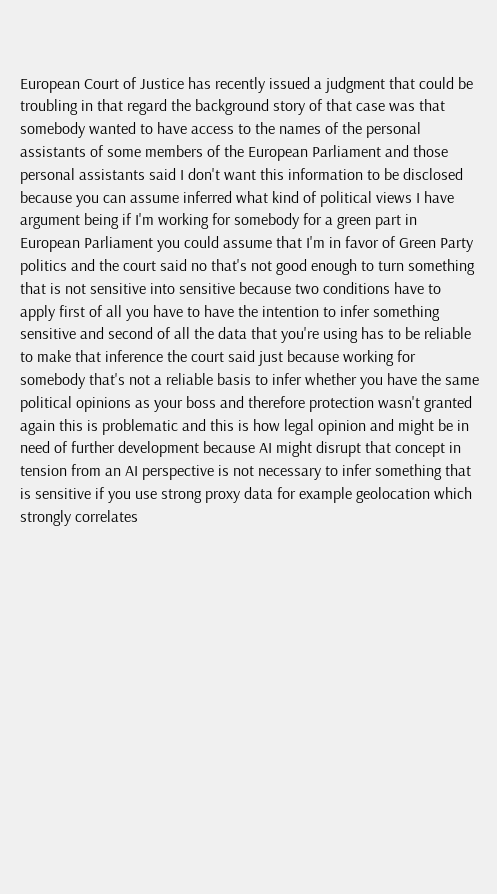European Court of Justice has recently issued a judgment that could be troubling in that regard the background story of that case was that somebody wanted to have access to the names of the personal assistants of some members of the European Parliament and those personal assistants said I don't want this information to be disclosed because you can assume inferred what kind of political views I have argument being if I'm working for somebody for a green part in European Parliament you could assume that I'm in favor of Green Party politics and the court said no that's not good enough to turn something that is not sensitive into sensitive because two conditions have to apply first of all you have to have the intention to infer something sensitive and second of all the data that you're using has to be reliable to make that inference the court said just because working for somebody that's not a reliable basis to infer whether you have the same political opinions as your boss and therefore protection wasn't granted again this is problematic and this is how legal opinion and might be in need of further development because AI might disrupt that concept in tension from an AI perspective is not necessary to infer something that is sensitive if you use strong proxy data for example geolocation which strongly correlates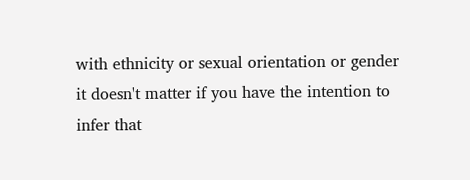with ethnicity or sexual orientation or gender it doesn't matter if you have the intention to infer that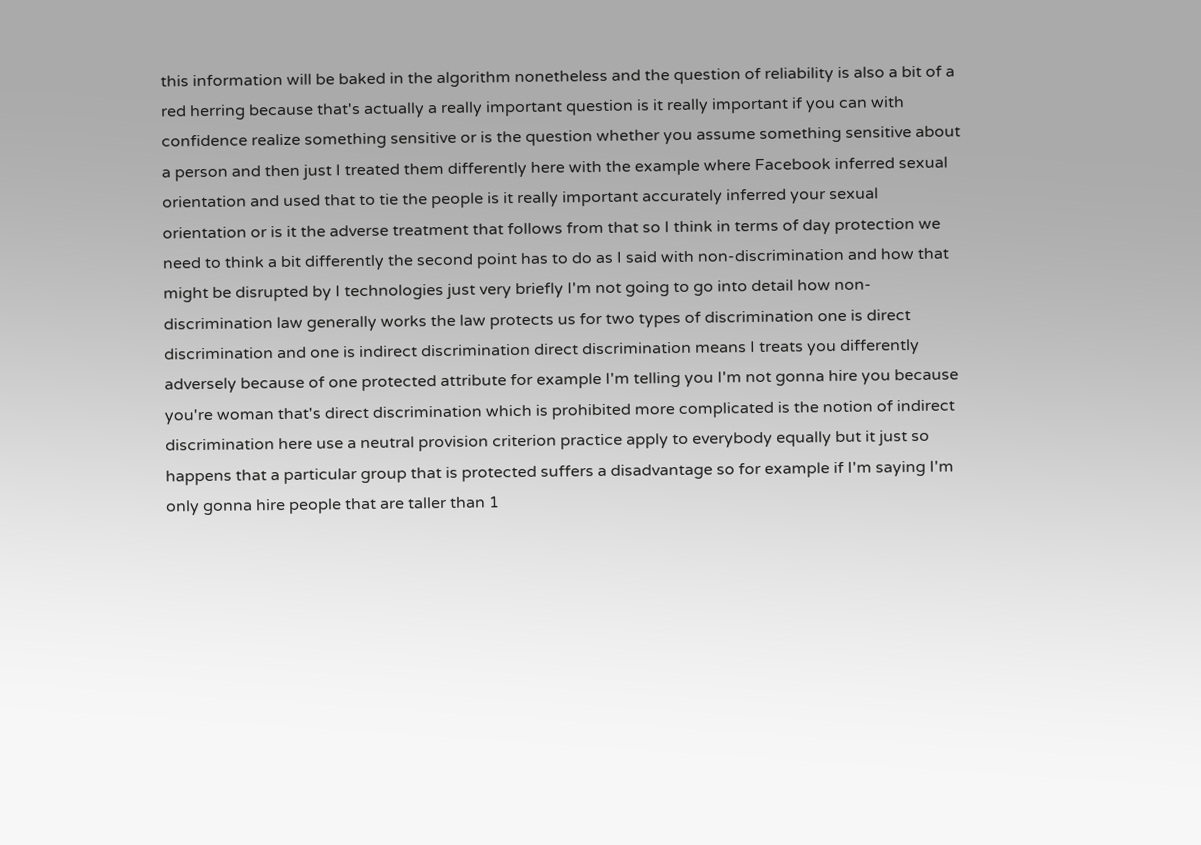this information will be baked in the algorithm nonetheless and the question of reliability is also a bit of a red herring because that's actually a really important question is it really important if you can with confidence realize something sensitive or is the question whether you assume something sensitive about a person and then just I treated them differently here with the example where Facebook inferred sexual orientation and used that to tie the people is it really important accurately inferred your sexual orientation or is it the adverse treatment that follows from that so I think in terms of day protection we need to think a bit differently the second point has to do as I said with non-discrimination and how that might be disrupted by I technologies just very briefly I'm not going to go into detail how non-discrimination law generally works the law protects us for two types of discrimination one is direct discrimination and one is indirect discrimination direct discrimination means I treats you differently adversely because of one protected attribute for example I'm telling you I'm not gonna hire you because you're woman that's direct discrimination which is prohibited more complicated is the notion of indirect discrimination here use a neutral provision criterion practice apply to everybody equally but it just so happens that a particular group that is protected suffers a disadvantage so for example if I'm saying I'm only gonna hire people that are taller than 1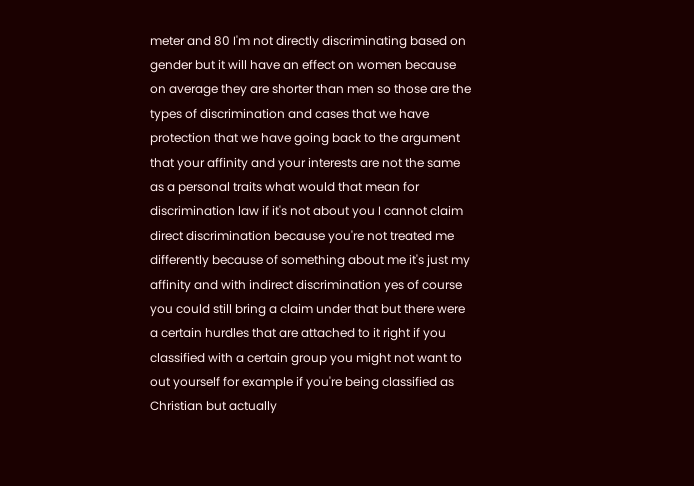meter and 80 I'm not directly discriminating based on gender but it will have an effect on women because on average they are shorter than men so those are the types of discrimination and cases that we have protection that we have going back to the argument that your affinity and your interests are not the same as a personal traits what would that mean for discrimination law if it's not about you I cannot claim direct discrimination because you're not treated me differently because of something about me it's just my affinity and with indirect discrimination yes of course you could still bring a claim under that but there were a certain hurdles that are attached to it right if you classified with a certain group you might not want to out yourself for example if you're being classified as Christian but actually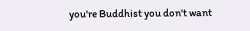you're Buddhist you don't want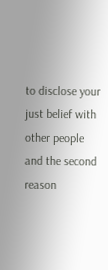to disclose your just belief with other people and the second reason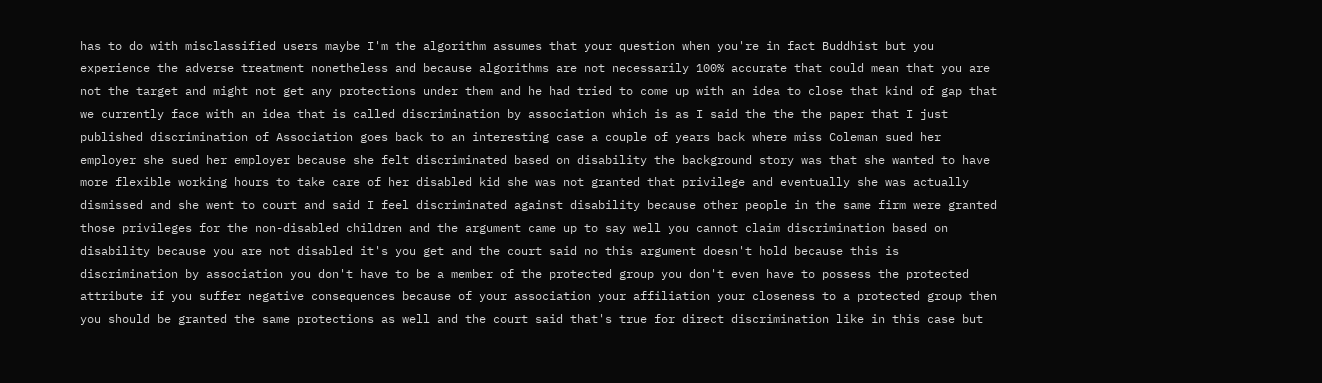has to do with misclassified users maybe I'm the algorithm assumes that your question when you're in fact Buddhist but you experience the adverse treatment nonetheless and because algorithms are not necessarily 100% accurate that could mean that you are not the target and might not get any protections under them and he had tried to come up with an idea to close that kind of gap that we currently face with an idea that is called discrimination by association which is as I said the the the paper that I just published discrimination of Association goes back to an interesting case a couple of years back where miss Coleman sued her employer she sued her employer because she felt discriminated based on disability the background story was that she wanted to have more flexible working hours to take care of her disabled kid she was not granted that privilege and eventually she was actually dismissed and she went to court and said I feel discriminated against disability because other people in the same firm were granted those privileges for the non-disabled children and the argument came up to say well you cannot claim discrimination based on disability because you are not disabled it's you get and the court said no this argument doesn't hold because this is discrimination by association you don't have to be a member of the protected group you don't even have to possess the protected attribute if you suffer negative consequences because of your association your affiliation your closeness to a protected group then you should be granted the same protections as well and the court said that's true for direct discrimination like in this case but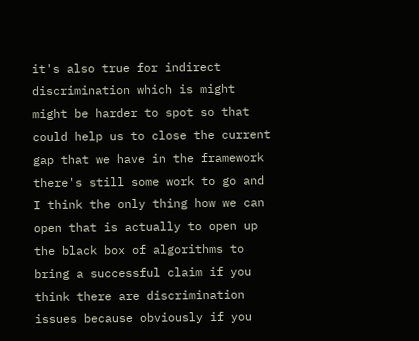it's also true for indirect discrimination which is might might be harder to spot so that could help us to close the current gap that we have in the framework there's still some work to go and I think the only thing how we can open that is actually to open up the black box of algorithms to bring a successful claim if you think there are discrimination issues because obviously if you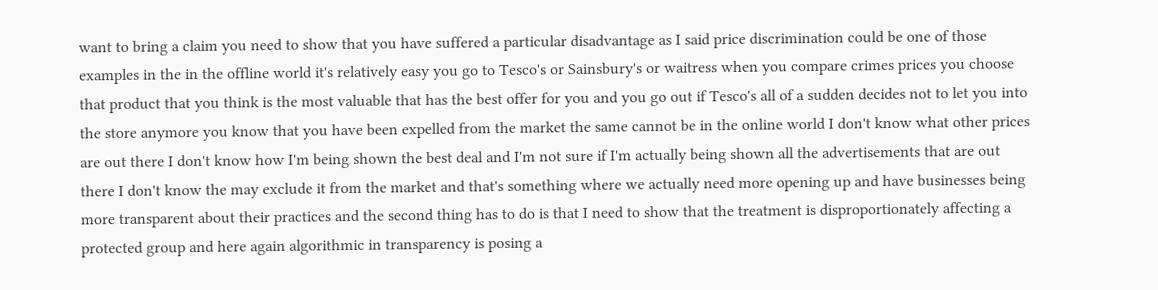want to bring a claim you need to show that you have suffered a particular disadvantage as I said price discrimination could be one of those examples in the in the offline world it's relatively easy you go to Tesco's or Sainsbury's or waitress when you compare crimes prices you choose that product that you think is the most valuable that has the best offer for you and you go out if Tesco's all of a sudden decides not to let you into the store anymore you know that you have been expelled from the market the same cannot be in the online world I don't know what other prices are out there I don't know how I'm being shown the best deal and I'm not sure if I'm actually being shown all the advertisements that are out there I don't know the may exclude it from the market and that's something where we actually need more opening up and have businesses being more transparent about their practices and the second thing has to do is that I need to show that the treatment is disproportionately affecting a protected group and here again algorithmic in transparency is posing a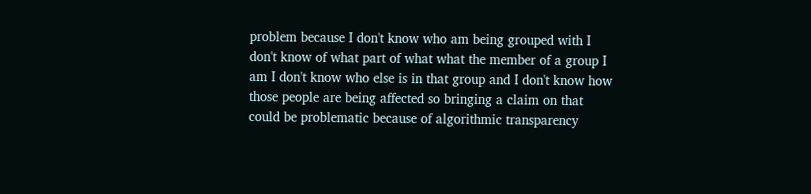problem because I don't know who am being grouped with I don't know of what part of what what the member of a group I am I don't know who else is in that group and I don't know how those people are being affected so bringing a claim on that could be problematic because of algorithmic transparency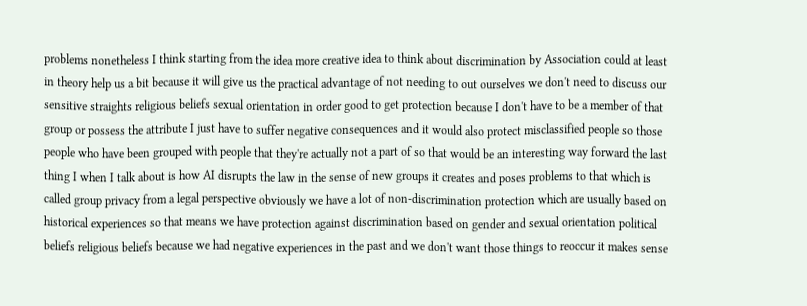problems nonetheless I think starting from the idea more creative idea to think about discrimination by Association could at least in theory help us a bit because it will give us the practical advantage of not needing to out ourselves we don't need to discuss our sensitive straights religious beliefs sexual orientation in order good to get protection because I don't have to be a member of that group or possess the attribute I just have to suffer negative consequences and it would also protect misclassified people so those people who have been grouped with people that they're actually not a part of so that would be an interesting way forward the last thing I when I talk about is how AI disrupts the law in the sense of new groups it creates and poses problems to that which is called group privacy from a legal perspective obviously we have a lot of non-discrimination protection which are usually based on historical experiences so that means we have protection against discrimination based on gender and sexual orientation political beliefs religious beliefs because we had negative experiences in the past and we don't want those things to reoccur it makes sense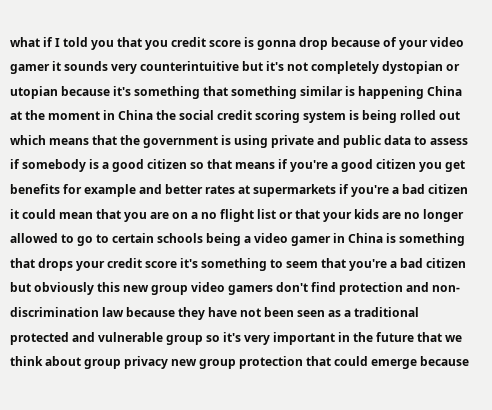what if I told you that you credit score is gonna drop because of your video gamer it sounds very counterintuitive but it's not completely dystopian or utopian because it's something that something similar is happening China at the moment in China the social credit scoring system is being rolled out which means that the government is using private and public data to assess if somebody is a good citizen so that means if you're a good citizen you get benefits for example and better rates at supermarkets if you're a bad citizen it could mean that you are on a no flight list or that your kids are no longer allowed to go to certain schools being a video gamer in China is something that drops your credit score it's something to seem that you're a bad citizen but obviously this new group video gamers don't find protection and non-discrimination law because they have not been seen as a traditional protected and vulnerable group so it's very important in the future that we think about group privacy new group protection that could emerge because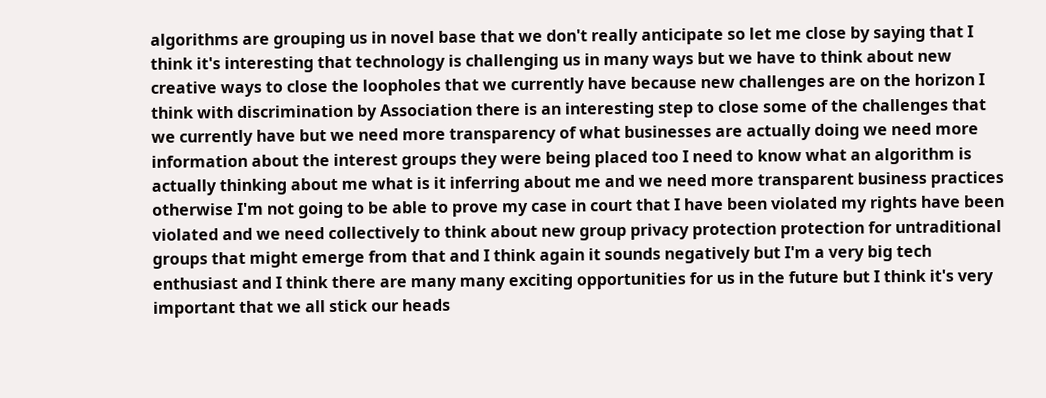algorithms are grouping us in novel base that we don't really anticipate so let me close by saying that I think it's interesting that technology is challenging us in many ways but we have to think about new creative ways to close the loopholes that we currently have because new challenges are on the horizon I think with discrimination by Association there is an interesting step to close some of the challenges that we currently have but we need more transparency of what businesses are actually doing we need more information about the interest groups they were being placed too I need to know what an algorithm is actually thinking about me what is it inferring about me and we need more transparent business practices otherwise I'm not going to be able to prove my case in court that I have been violated my rights have been violated and we need collectively to think about new group privacy protection protection for untraditional groups that might emerge from that and I think again it sounds negatively but I'm a very big tech enthusiast and I think there are many many exciting opportunities for us in the future but I think it's very important that we all stick our heads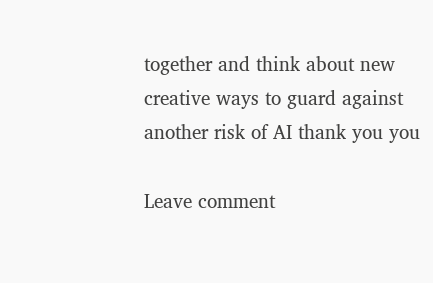together and think about new creative ways to guard against another risk of AI thank you you

Leave comment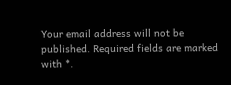Your email address will not be published. Required fields are marked with *.